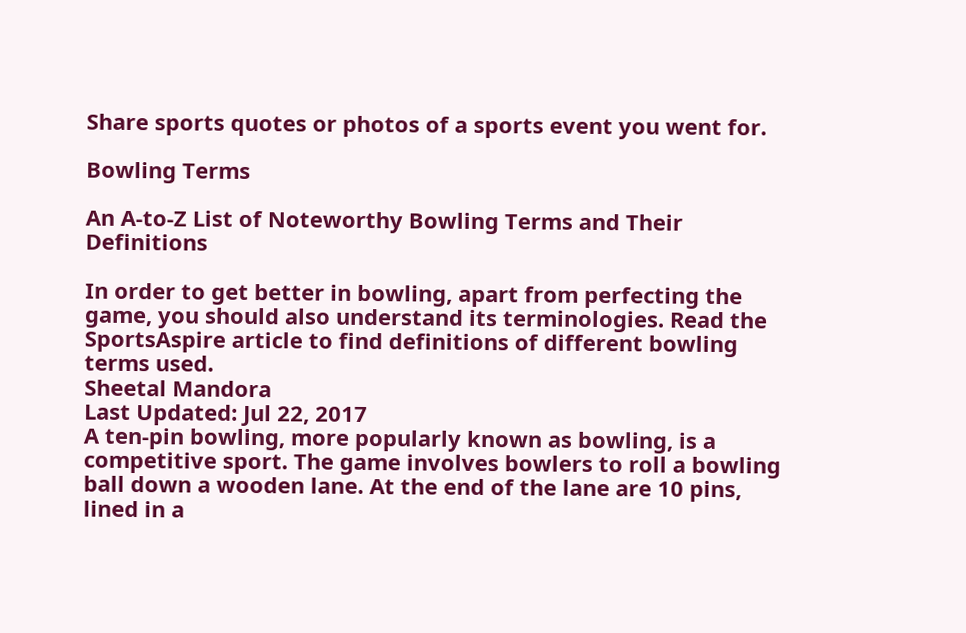Share sports quotes or photos of a sports event you went for.

Bowling Terms

An A-to-Z List of Noteworthy Bowling Terms and Their Definitions

In order to get better in bowling, apart from perfecting the game, you should also understand its terminologies. Read the SportsAspire article to find definitions of different bowling terms used.
Sheetal Mandora
Last Updated: Jul 22, 2017
A ten-pin bowling, more popularly known as bowling, is a competitive sport. The game involves bowlers to roll a bowling ball down a wooden lane. At the end of the lane are 10 pins, lined in a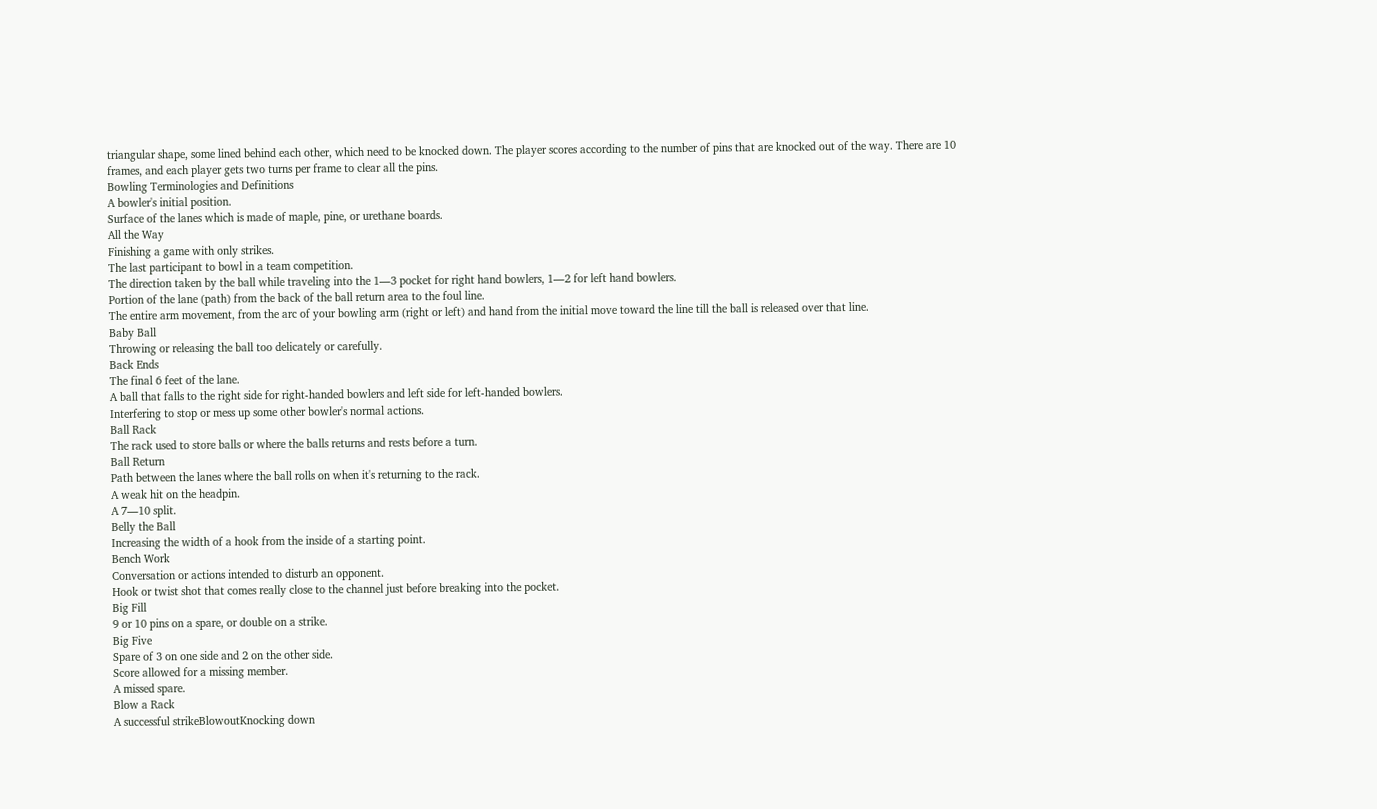triangular shape, some lined behind each other, which need to be knocked down. The player scores according to the number of pins that are knocked out of the way. There are 10 frames, and each player gets two turns per frame to clear all the pins.
Bowling Terminologies and Definitions
A bowler's initial position.
Surface of the lanes which is made of maple, pine, or urethane boards.
All the Way
Finishing a game with only strikes.
The last participant to bowl in a team competition.
The direction taken by the ball while traveling into the 1―3 pocket for right hand bowlers, 1―2 for left hand bowlers.
Portion of the lane (path) from the back of the ball return area to the foul line.
The entire arm movement, from the arc of your bowling arm (right or left) and hand from the initial move toward the line till the ball is released over that line.
Baby Ball
Throwing or releasing the ball too delicately or carefully.
Back Ends
The final 6 feet of the lane.
A ball that falls to the right side for right-handed bowlers and left side for left-handed bowlers.
Interfering to stop or mess up some other bowler's normal actions.
Ball Rack
The rack used to store balls or where the balls returns and rests before a turn.
Ball Return
Path between the lanes where the ball rolls on when it's returning to the rack.
A weak hit on the headpin.
A 7―10 split.
Belly the Ball
Increasing the width of a hook from the inside of a starting point.
Bench Work
Conversation or actions intended to disturb an opponent.
Hook or twist shot that comes really close to the channel just before breaking into the pocket.
Big Fill
9 or 10 pins on a spare, or double on a strike.
Big Five
Spare of 3 on one side and 2 on the other side.
Score allowed for a missing member.
A missed spare.
Blow a Rack
A successful strikeBlowoutKnocking down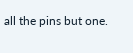all the pins but one.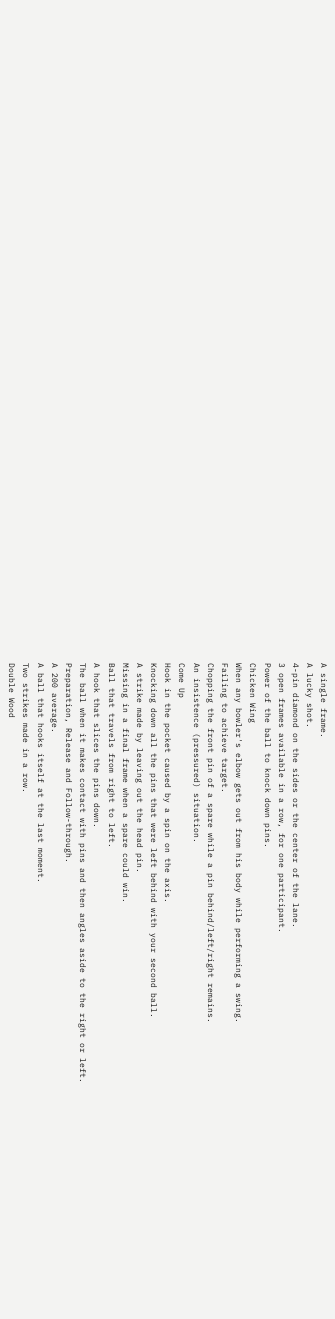A single frame.
A lucky shot.
4-pin diamond on the sides or the center of the lane.
3 open frames available in a row, for one participant.
Power of the ball to knock down pins.
Chicken Wing
When any bowler's elbow gets out from his body while performing a swing.
Failing to achieve target.
Chopping the front pin of a spare while a pin behind/left/right remains.
An insistence (pressured) situation.
Come Up
Hook in the pocket caused by a spin on the axis.
Knocking down all the pins that were left behind with your second ball.
A strike made by leaving out the head pin.
Missing in a final frame when a spare could win.
Ball that travels from right to left.
A hook that slices the pins down.
The ball when it makes contact with pins and then angles aside to the right or left.
Preparation, Release and Follow-through.
A 200 average.
A ball that hooks itself at the last moment.
Two strikes made in a row.
Double Wood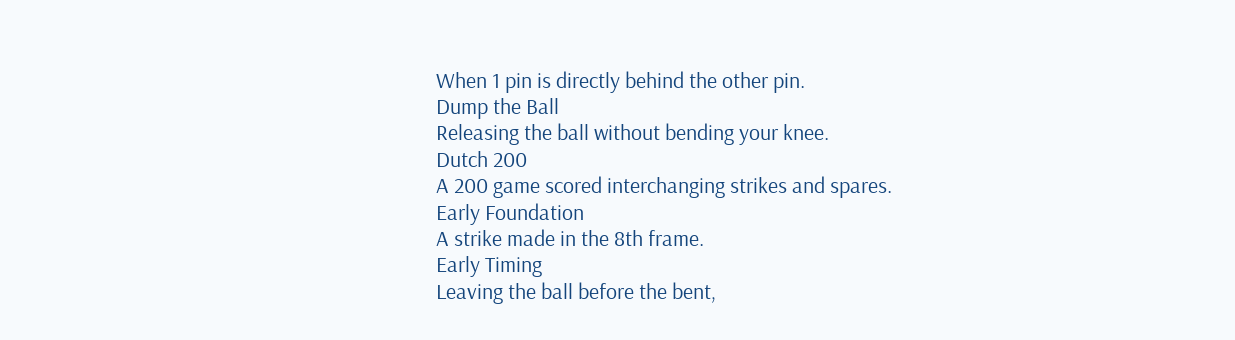When 1 pin is directly behind the other pin.
Dump the Ball
Releasing the ball without bending your knee.
Dutch 200
A 200 game scored interchanging strikes and spares.
Early Foundation
A strike made in the 8th frame.
Early Timing
Leaving the ball before the bent,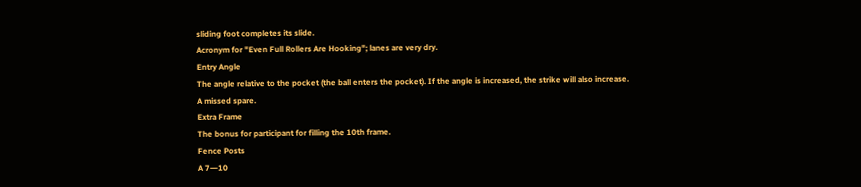sliding foot completes its slide.
Acronym for "Even Full Rollers Are Hooking"; lanes are very dry.
Entry Angle
The angle relative to the pocket (the ball enters the pocket). If the angle is increased, the strike will also increase.
A missed spare.
Extra Frame
The bonus for participant for filling the 10th frame.
Fence Posts
A 7―10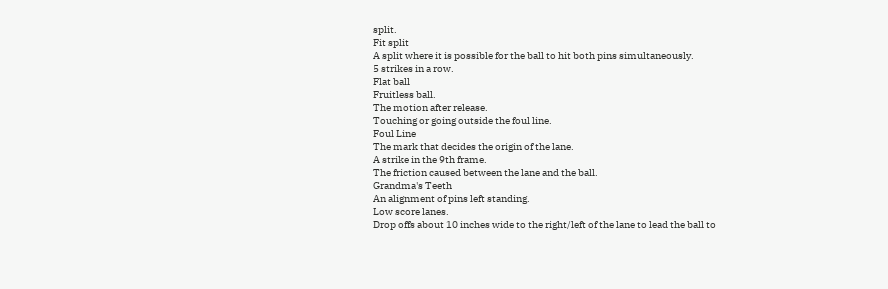split.
Fit split
A split where it is possible for the ball to hit both pins simultaneously.
5 strikes in a row.
Flat ball
Fruitless ball.
The motion after release.
Touching or going outside the foul line.
Foul Line
The mark that decides the origin of the lane.
A strike in the 9th frame.
The friction caused between the lane and the ball.
Grandma's Teeth
An alignment of pins left standing.
Low score lanes.
Drop offs about 10 inches wide to the right/left of the lane to lead the ball to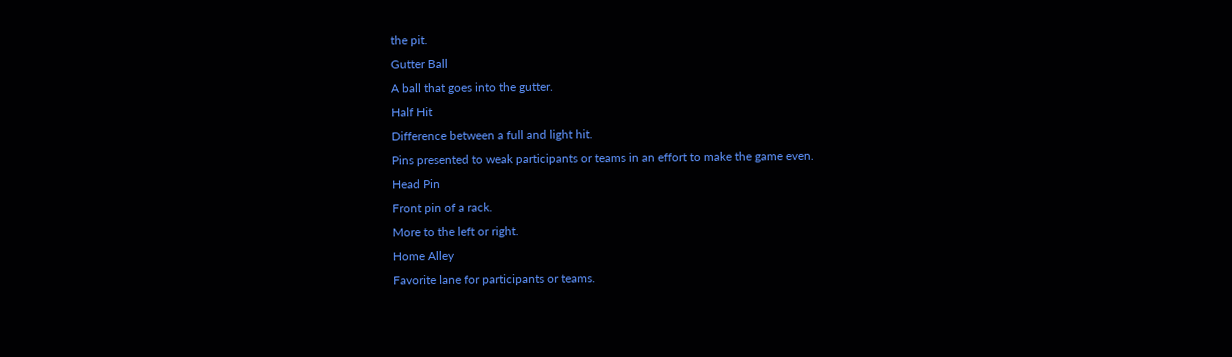the pit.
Gutter Ball
A ball that goes into the gutter.
Half Hit
Difference between a full and light hit.
Pins presented to weak participants or teams in an effort to make the game even.
Head Pin
Front pin of a rack.
More to the left or right.
Home Alley
Favorite lane for participants or teams.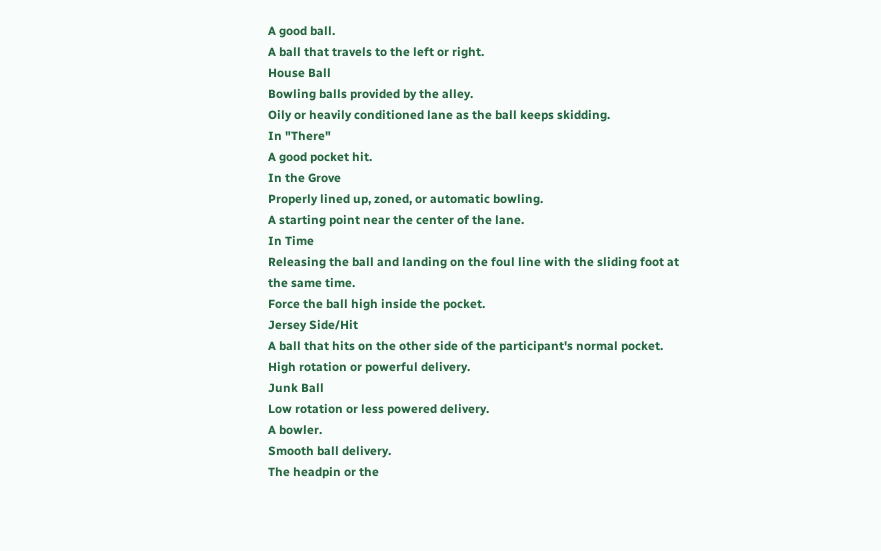A good ball.
A ball that travels to the left or right.
House Ball
Bowling balls provided by the alley.
Oily or heavily conditioned lane as the ball keeps skidding.
In "There"
A good pocket hit.
In the Grove
Properly lined up, zoned, or automatic bowling.
A starting point near the center of the lane.
In Time
Releasing the ball and landing on the foul line with the sliding foot at the same time.
Force the ball high inside the pocket.
Jersey Side/Hit
A ball that hits on the other side of the participant's normal pocket.
High rotation or powerful delivery.
Junk Ball
Low rotation or less powered delivery.
A bowler.
Smooth ball delivery.
The headpin or the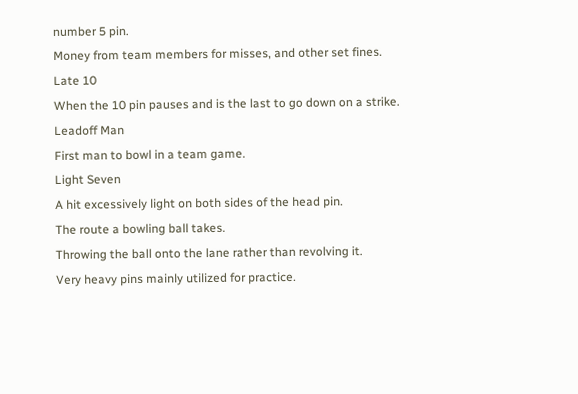number 5 pin.
Money from team members for misses, and other set fines.
Late 10
When the 10 pin pauses and is the last to go down on a strike.
Leadoff Man
First man to bowl in a team game.
Light Seven
A hit excessively light on both sides of the head pin.
The route a bowling ball takes.
Throwing the ball onto the lane rather than revolving it.
Very heavy pins mainly utilized for practice.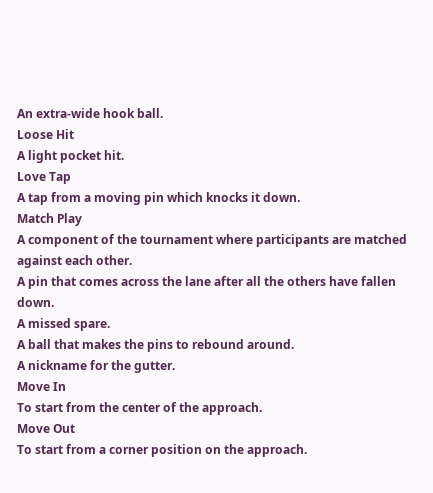An extra-wide hook ball.
Loose Hit
A light pocket hit.
Love Tap
A tap from a moving pin which knocks it down.
Match Play
A component of the tournament where participants are matched against each other.
A pin that comes across the lane after all the others have fallen down.
A missed spare.
A ball that makes the pins to rebound around.
A nickname for the gutter.
Move In
To start from the center of the approach.
Move Out
To start from a corner position on the approach.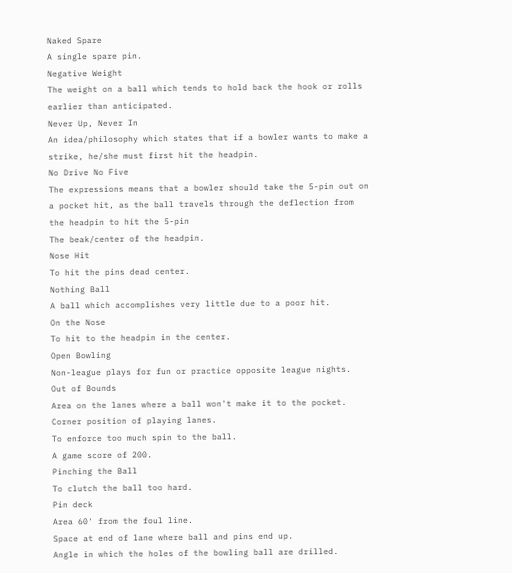Naked Spare
A single spare pin.
Negative Weight
The weight on a ball which tends to hold back the hook or rolls earlier than anticipated.
Never Up, Never In
An idea/philosophy which states that if a bowler wants to make a strike, he/she must first hit the headpin.
No Drive No Five
The expressions means that a bowler should take the 5-pin out on a pocket hit, as the ball travels through the deflection from the headpin to hit the 5-pin
The beak/center of the headpin.
Nose Hit
To hit the pins dead center.
Nothing Ball
A ball which accomplishes very little due to a poor hit.
On the Nose
To hit to the headpin in the center.
Open Bowling
Non-league plays for fun or practice opposite league nights.
Out of Bounds
Area on the lanes where a ball won't make it to the pocket.
Corner position of playing lanes.
To enforce too much spin to the ball.
A game score of 200.
Pinching the Ball
To clutch the ball too hard.
Pin deck
Area 60' from the foul line.
Space at end of lane where ball and pins end up.
Angle in which the holes of the bowling ball are drilled.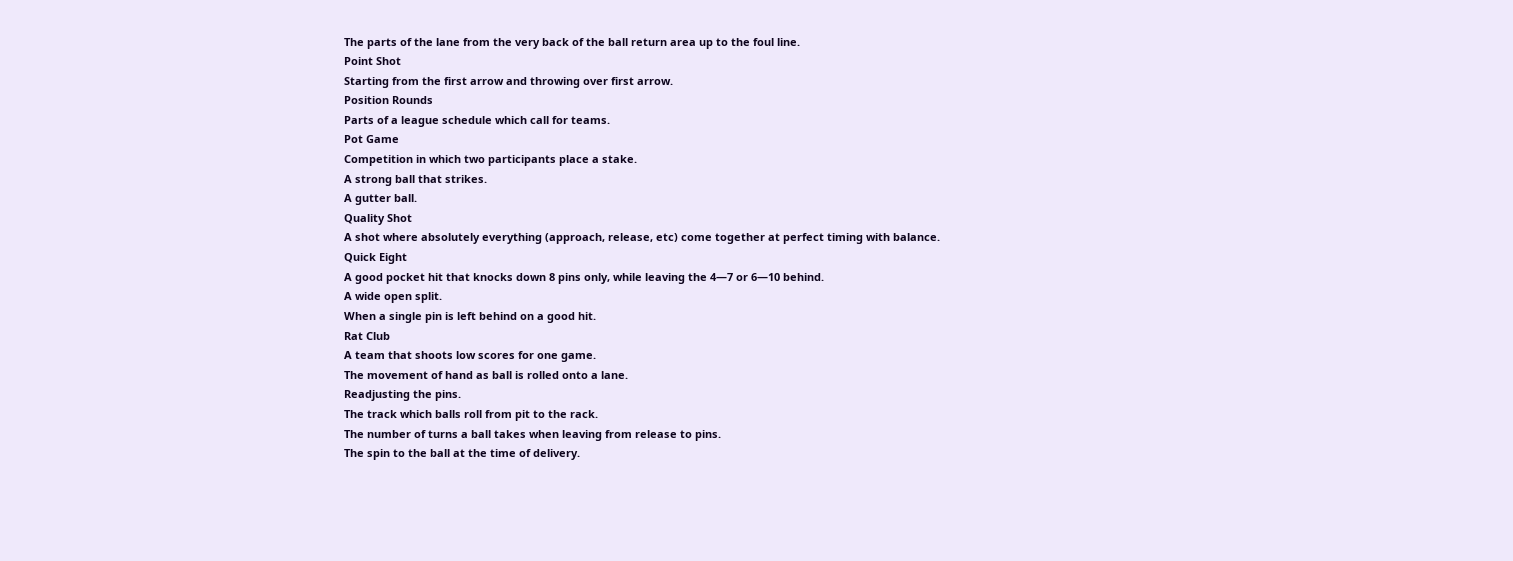The parts of the lane from the very back of the ball return area up to the foul line.
Point Shot
Starting from the first arrow and throwing over first arrow.
Position Rounds
Parts of a league schedule which call for teams.
Pot Game
Competition in which two participants place a stake.
A strong ball that strikes.
A gutter ball.
Quality Shot
A shot where absolutely everything (approach, release, etc) come together at perfect timing with balance.
Quick Eight
A good pocket hit that knocks down 8 pins only, while leaving the 4―7 or 6―10 behind.
A wide open split.
When a single pin is left behind on a good hit.
Rat Club
A team that shoots low scores for one game.
The movement of hand as ball is rolled onto a lane.
Readjusting the pins.
The track which balls roll from pit to the rack.
The number of turns a ball takes when leaving from release to pins.
The spin to the ball at the time of delivery.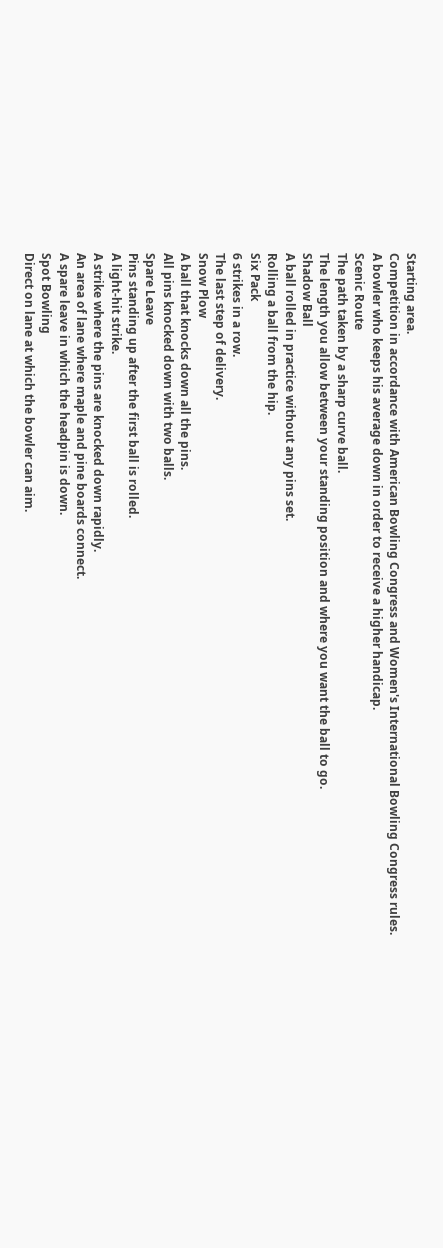Starting area.
Competition in accordance with American Bowling Congress and Women's International Bowling Congress rules.
A bowler who keeps his average down in order to receive a higher handicap.
Scenic Route
The path taken by a sharp curve ball.
The length you allow between your standing position and where you want the ball to go.
Shadow Ball
A ball rolled in practice without any pins set.
Rolling a ball from the hip.
Six Pack
6 strikes in a row.
The last step of delivery.
Snow Plow
A ball that knocks down all the pins.
All pins knocked down with two balls.
Spare Leave
Pins standing up after the first ball is rolled.
A light-hit strike.
A strike where the pins are knocked down rapidly.
An area of lane where maple and pine boards connect.
A spare leave in which the headpin is down.
Spot Bowling
Direct on lane at which the bowler can aim.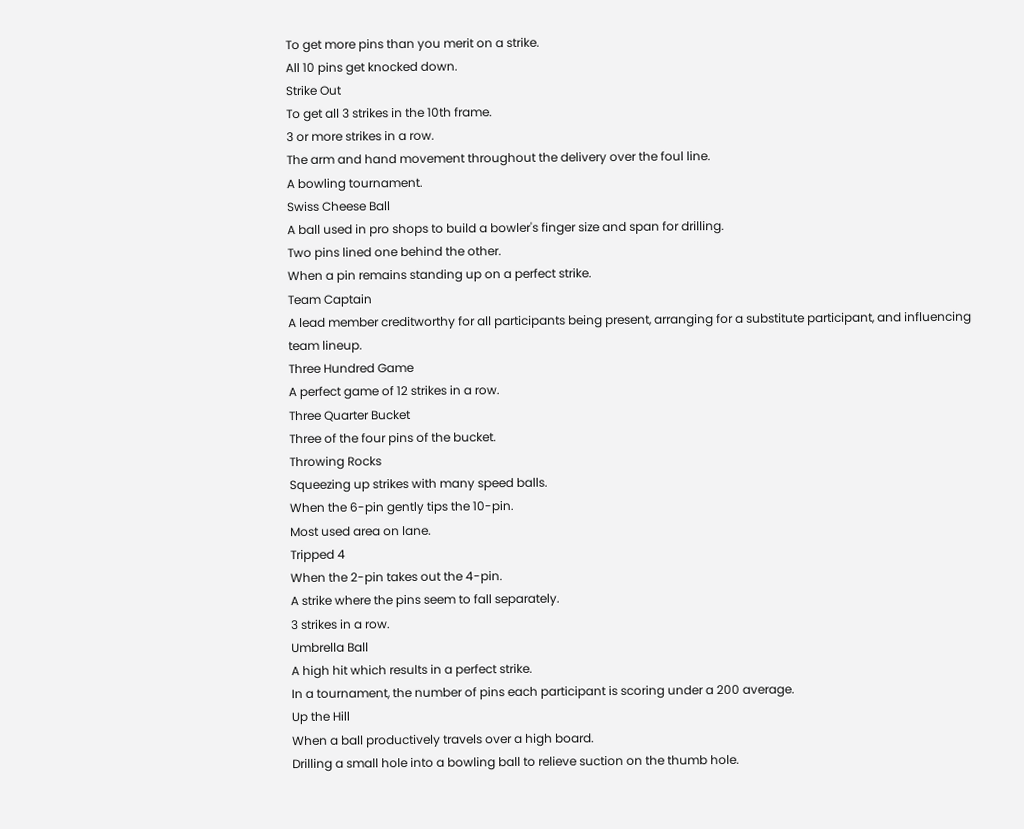To get more pins than you merit on a strike.
All 10 pins get knocked down.
Strike Out
To get all 3 strikes in the 10th frame.
3 or more strikes in a row.
The arm and hand movement throughout the delivery over the foul line.
A bowling tournament.
Swiss Cheese Ball
A ball used in pro shops to build a bowler's finger size and span for drilling.
Two pins lined one behind the other.
When a pin remains standing up on a perfect strike.
Team Captain
A lead member creditworthy for all participants being present, arranging for a substitute participant, and influencing team lineup.
Three Hundred Game
A perfect game of 12 strikes in a row.
Three Quarter Bucket
Three of the four pins of the bucket.
Throwing Rocks
Squeezing up strikes with many speed balls.
When the 6-pin gently tips the 10-pin.
Most used area on lane.
Tripped 4
When the 2-pin takes out the 4-pin.
A strike where the pins seem to fall separately.
3 strikes in a row.
Umbrella Ball
A high hit which results in a perfect strike.
In a tournament, the number of pins each participant is scoring under a 200 average.
Up the Hill
When a ball productively travels over a high board.
Drilling a small hole into a bowling ball to relieve suction on the thumb hole.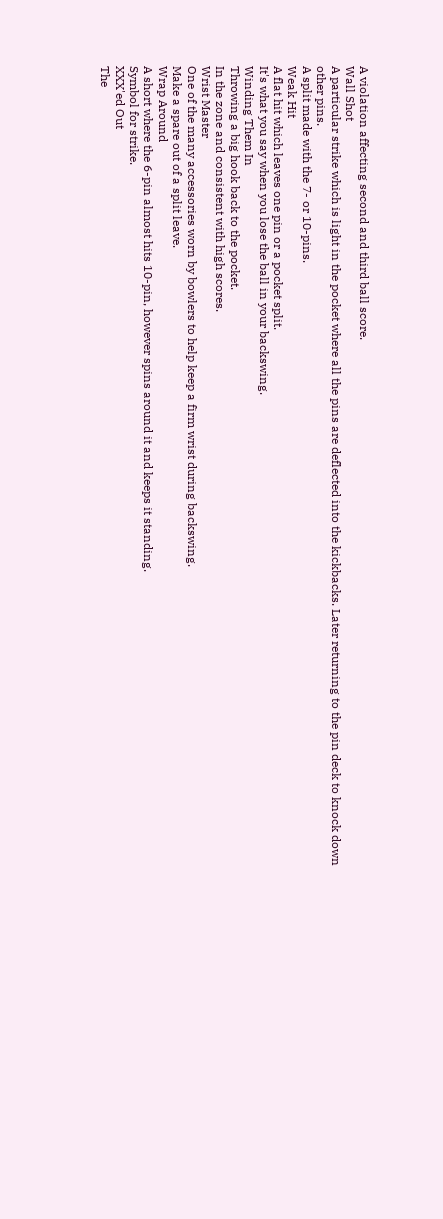A violation affecting second and third ball score.
Wall Shot
A particular strike which is light in the pocket where all the pins are deflected into the kickbacks. Later returning to the pin deck to knock down other pins.
A split made with the 7- or 10-pins.
Weak Hit
A flat hit which leaves one pin or a pocket split.
It's what you say when you lose the ball in your backswing.
Winding Them In
Throwing a big hook back to the pocket.
In the zone and consistent with high scores.
Wrist Master
One of the many accessories worn by bowlers to help keep a firm wrist during backswing.
Make a spare out of a split leave.
Wrap Around
A short where the 6-pin almost hits 10-pin, however spins around it and keeps it standing.
Symbol for strike.
XXX'ed Out
The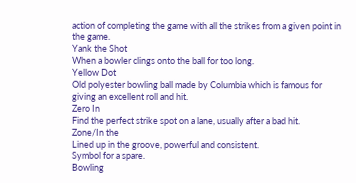action of completing the game with all the strikes from a given point in the game.
Yank the Shot
When a bowler clings onto the ball for too long.
Yellow Dot
Old polyester bowling ball made by Columbia which is famous for giving an excellent roll and hit.
Zero In
Find the perfect strike spot on a lane, usually after a bad hit.
Zone/In the
Lined up in the groove, powerful and consistent.
Symbol for a spare.
Bowling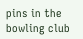pins in the bowling club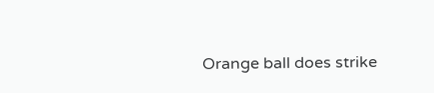Orange ball does strike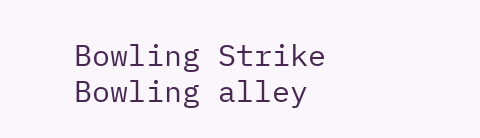Bowling Strike
Bowling alley